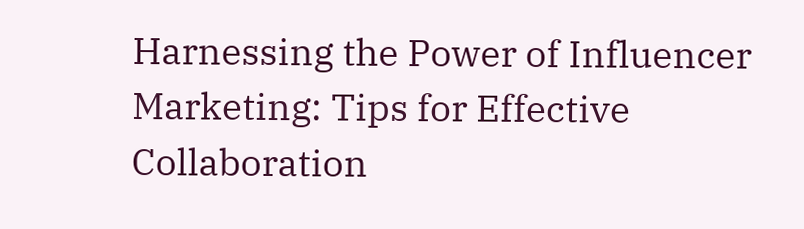Harnessing the Power of Influencer Marketing: Tips for Effective Collaboration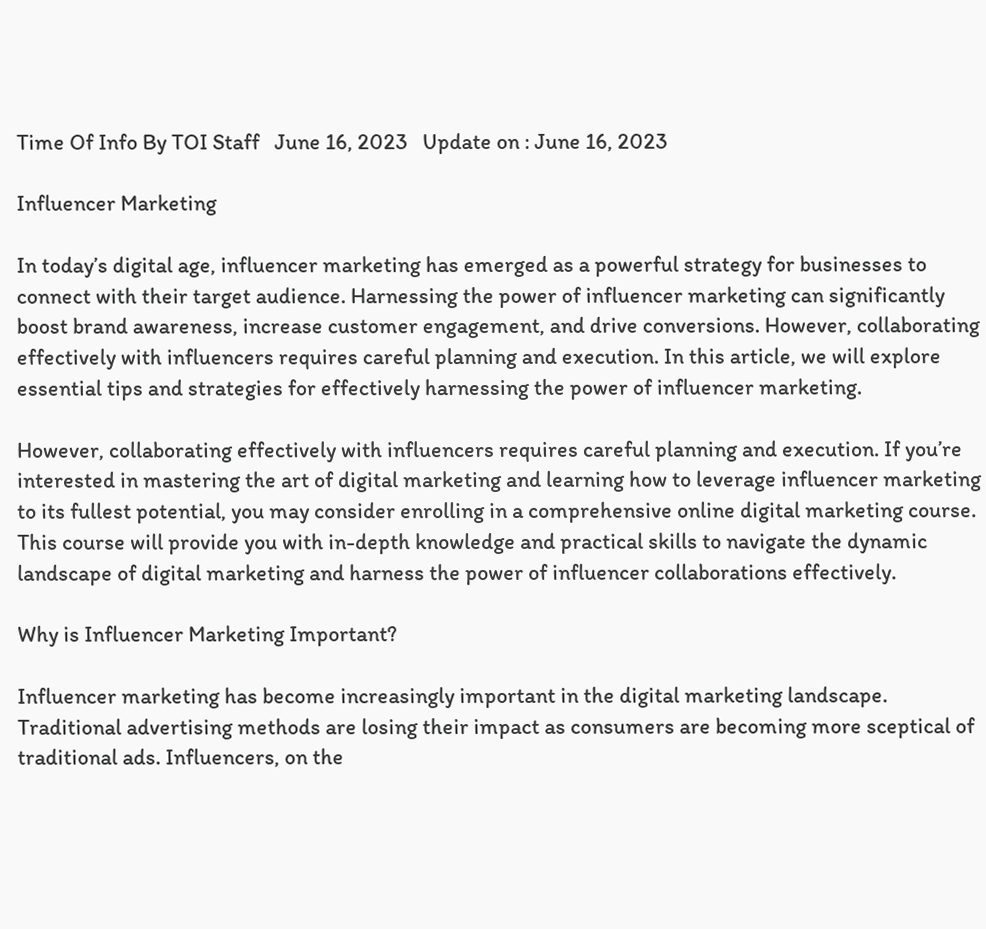Time Of Info By TOI Staff   June 16, 2023   Update on : June 16, 2023

Influencer Marketing

In today’s digital age, influencer marketing has emerged as a powerful strategy for businesses to connect with their target audience. Harnessing the power of influencer marketing can significantly boost brand awareness, increase customer engagement, and drive conversions. However, collaborating effectively with influencers requires careful planning and execution. In this article, we will explore essential tips and strategies for effectively harnessing the power of influencer marketing.

However, collaborating effectively with influencers requires careful planning and execution. If you’re interested in mastering the art of digital marketing and learning how to leverage influencer marketing to its fullest potential, you may consider enrolling in a comprehensive online digital marketing course. This course will provide you with in-depth knowledge and practical skills to navigate the dynamic landscape of digital marketing and harness the power of influencer collaborations effectively.

Why is Influencer Marketing Important?

Influencer marketing has become increasingly important in the digital marketing landscape. Traditional advertising methods are losing their impact as consumers are becoming more sceptical of traditional ads. Influencers, on the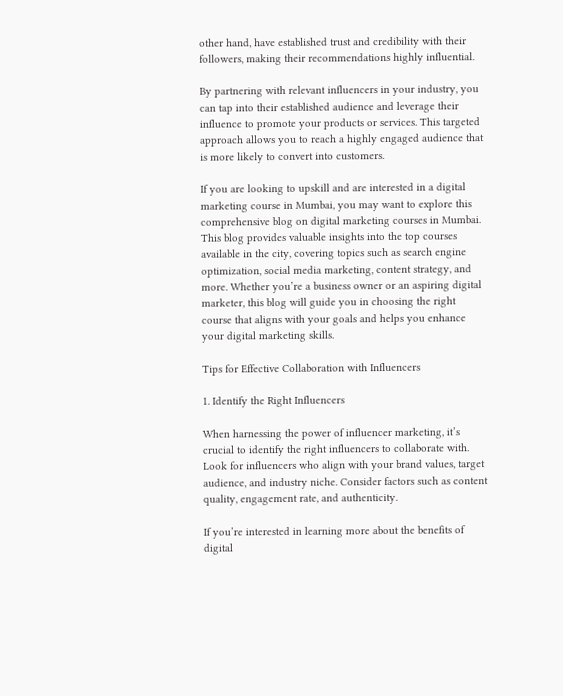other hand, have established trust and credibility with their followers, making their recommendations highly influential.

By partnering with relevant influencers in your industry, you can tap into their established audience and leverage their influence to promote your products or services. This targeted approach allows you to reach a highly engaged audience that is more likely to convert into customers.

If you are looking to upskill and are interested in a digital marketing course in Mumbai, you may want to explore this comprehensive blog on digital marketing courses in Mumbai. This blog provides valuable insights into the top courses available in the city, covering topics such as search engine optimization, social media marketing, content strategy, and more. Whether you’re a business owner or an aspiring digital marketer, this blog will guide you in choosing the right course that aligns with your goals and helps you enhance your digital marketing skills.

Tips for Effective Collaboration with Influencers

1. Identify the Right Influencers

When harnessing the power of influencer marketing, it’s crucial to identify the right influencers to collaborate with. Look for influencers who align with your brand values, target audience, and industry niche. Consider factors such as content quality, engagement rate, and authenticity.

If you’re interested in learning more about the benefits of digital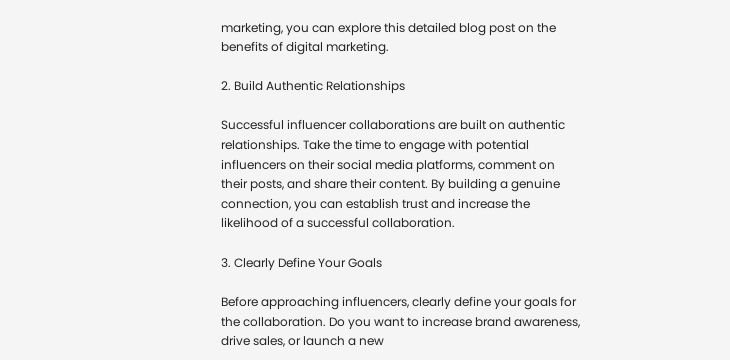marketing, you can explore this detailed blog post on the benefits of digital marketing.

2. Build Authentic Relationships

Successful influencer collaborations are built on authentic relationships. Take the time to engage with potential influencers on their social media platforms, comment on their posts, and share their content. By building a genuine connection, you can establish trust and increase the likelihood of a successful collaboration.

3. Clearly Define Your Goals

Before approaching influencers, clearly define your goals for the collaboration. Do you want to increase brand awareness, drive sales, or launch a new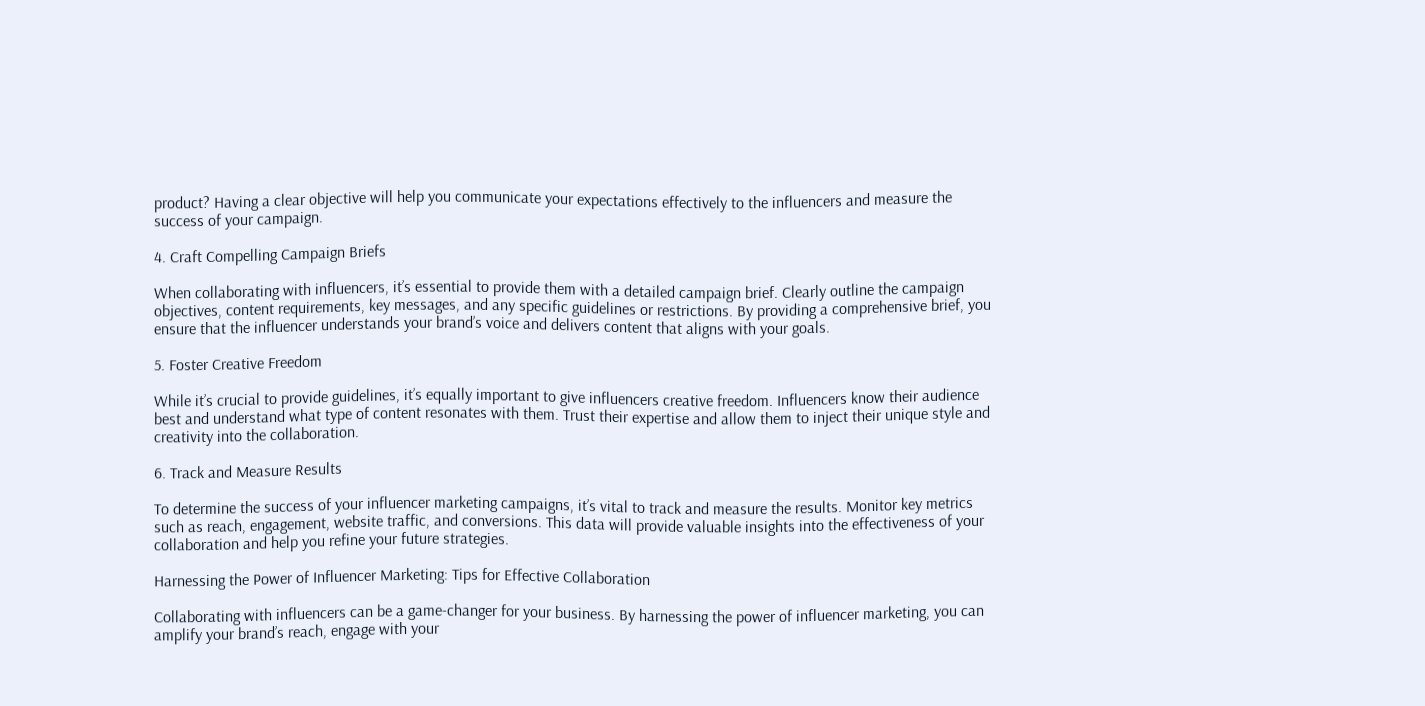product? Having a clear objective will help you communicate your expectations effectively to the influencers and measure the success of your campaign.

4. Craft Compelling Campaign Briefs

When collaborating with influencers, it’s essential to provide them with a detailed campaign brief. Clearly outline the campaign objectives, content requirements, key messages, and any specific guidelines or restrictions. By providing a comprehensive brief, you ensure that the influencer understands your brand’s voice and delivers content that aligns with your goals.

5. Foster Creative Freedom

While it’s crucial to provide guidelines, it’s equally important to give influencers creative freedom. Influencers know their audience best and understand what type of content resonates with them. Trust their expertise and allow them to inject their unique style and creativity into the collaboration.

6. Track and Measure Results

To determine the success of your influencer marketing campaigns, it’s vital to track and measure the results. Monitor key metrics such as reach, engagement, website traffic, and conversions. This data will provide valuable insights into the effectiveness of your collaboration and help you refine your future strategies.

Harnessing the Power of Influencer Marketing: Tips for Effective Collaboration

Collaborating with influencers can be a game-changer for your business. By harnessing the power of influencer marketing, you can amplify your brand’s reach, engage with your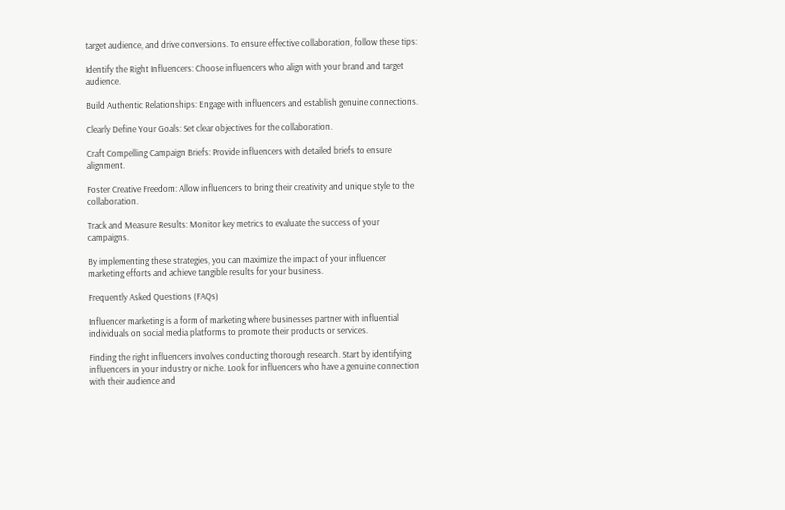target audience, and drive conversions. To ensure effective collaboration, follow these tips:

Identify the Right Influencers: Choose influencers who align with your brand and target audience.

Build Authentic Relationships: Engage with influencers and establish genuine connections.

Clearly Define Your Goals: Set clear objectives for the collaboration.

Craft Compelling Campaign Briefs: Provide influencers with detailed briefs to ensure alignment.

Foster Creative Freedom: Allow influencers to bring their creativity and unique style to the collaboration.

Track and Measure Results: Monitor key metrics to evaluate the success of your campaigns.

By implementing these strategies, you can maximize the impact of your influencer marketing efforts and achieve tangible results for your business.

Frequently Asked Questions (FAQs)

Influencer marketing is a form of marketing where businesses partner with influential individuals on social media platforms to promote their products or services.

Finding the right influencers involves conducting thorough research. Start by identifying influencers in your industry or niche. Look for influencers who have a genuine connection with their audience and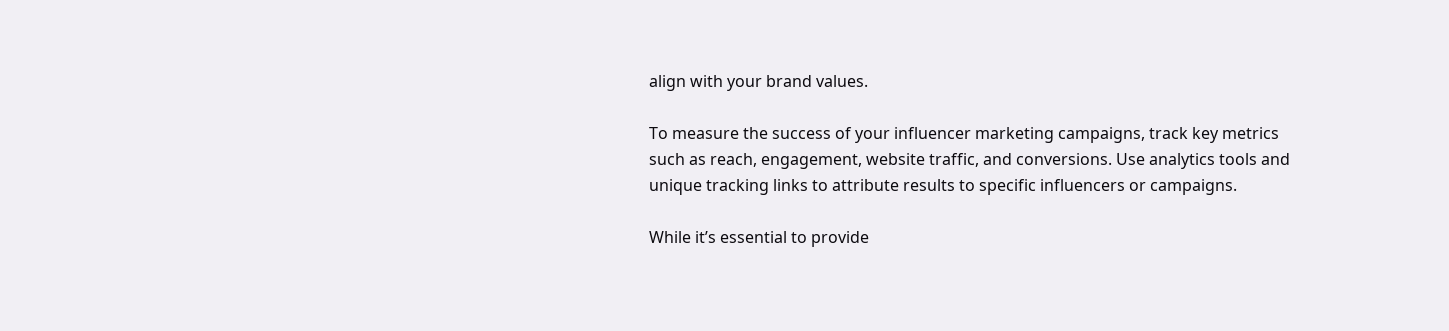align with your brand values.

To measure the success of your influencer marketing campaigns, track key metrics such as reach, engagement, website traffic, and conversions. Use analytics tools and unique tracking links to attribute results to specific influencers or campaigns.

While it’s essential to provide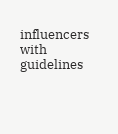influencers with guidelines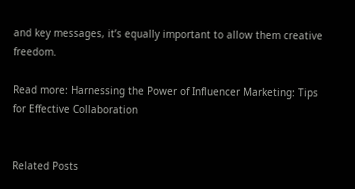and key messages, it’s equally important to allow them creative freedom.

Read more: Harnessing the Power of Influencer Marketing: Tips for Effective Collaboration


Related Posts